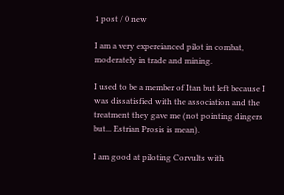1 post / 0 new

I am a very expereianced pilot in combat, moderately in trade and mining.

I used to be a member of Itan but left because I was dissatisfied with the association and the treatment they gave me (not pointing dingers but... Estrian Prosis is mean).

I am good at piloting Corvults with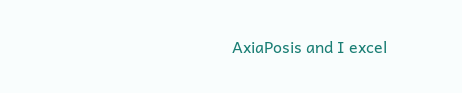AxiaPosis and I excel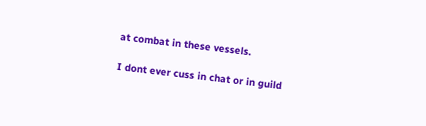at combat in these vessels.

I dont ever cuss in chat or in guild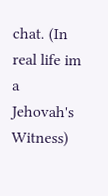chat. (In real life im a Jehovah's Witness)